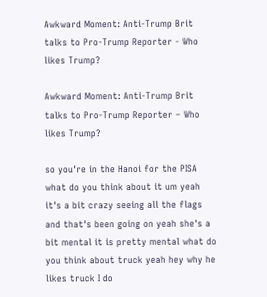Awkward Moment: Anti-Trump Brit talks to Pro-Trump Reporter - Who likes Trump?

Awkward Moment: Anti-Trump Brit talks to Pro-Trump Reporter – Who likes Trump?

so you're in the Hanoi for the PISA what do you think about it um yeah it's a bit crazy seeing all the flags and that's been going on yeah she's a bit mental it is pretty mental what do you think about truck yeah hey why he likes truck I do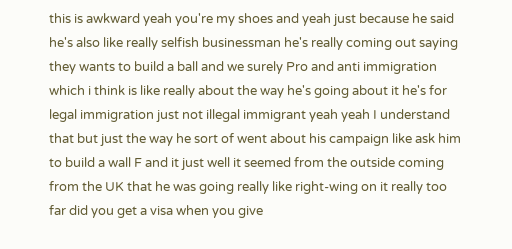this is awkward yeah you're my shoes and yeah just because he said he's also like really selfish businessman he's really coming out saying they wants to build a ball and we surely Pro and anti immigration which i think is like really about the way he's going about it he's for legal immigration just not illegal immigrant yeah yeah I understand that but just the way he sort of went about his campaign like ask him to build a wall F and it just well it seemed from the outside coming from the UK that he was going really like right-wing on it really too far did you get a visa when you give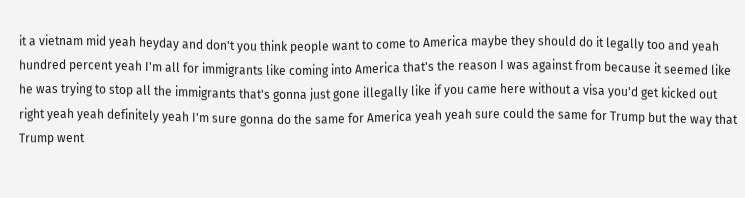it a vietnam mid yeah heyday and don't you think people want to come to America maybe they should do it legally too and yeah hundred percent yeah I'm all for immigrants like coming into America that's the reason I was against from because it seemed like he was trying to stop all the immigrants that's gonna just gone illegally like if you came here without a visa you'd get kicked out right yeah yeah definitely yeah I'm sure gonna do the same for America yeah yeah sure could the same for Trump but the way that Trump went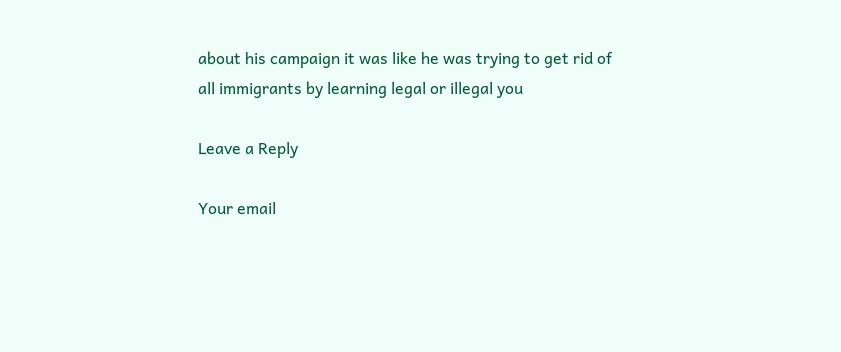about his campaign it was like he was trying to get rid of all immigrants by learning legal or illegal you

Leave a Reply

Your email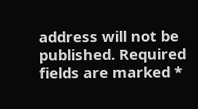address will not be published. Required fields are marked *